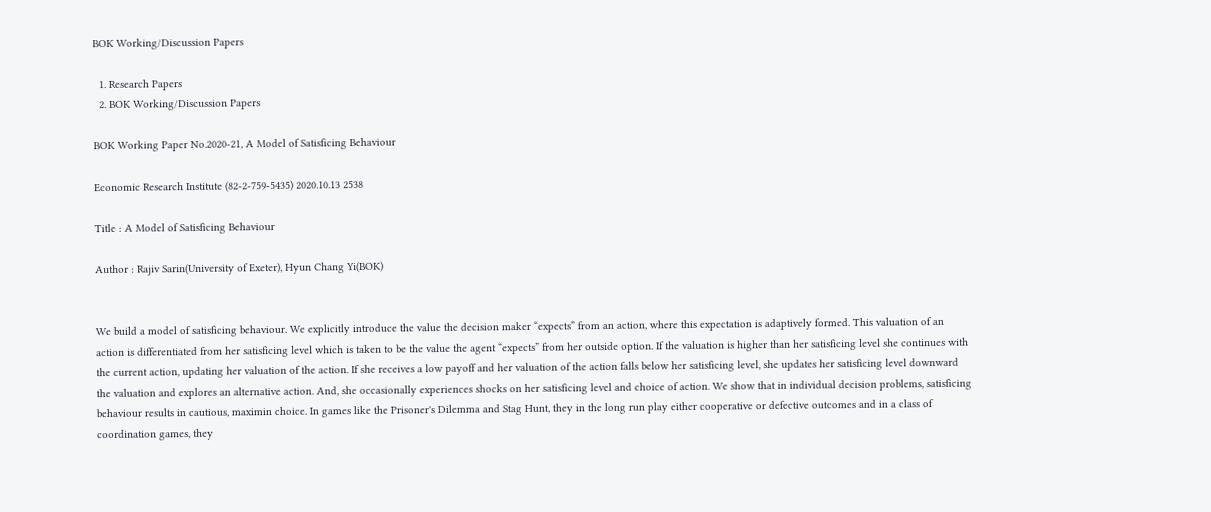BOK Working/Discussion Papers

  1. Research Papers
  2. BOK Working/Discussion Papers

BOK Working Paper No.2020-21, A Model of Satisficing Behaviour

Economic Research Institute (82-2-759-5435) 2020.10.13 2538

Title : A Model of Satisficing Behaviour

Author : Rajiv Sarin(University of Exeter), Hyun Chang Yi(BOK)


We build a model of satisficing behaviour. We explicitly introduce the value the decision maker “expects” from an action, where this expectation is adaptively formed. This valuation of an action is differentiated from her satisficing level which is taken to be the value the agent “expects” from her outside option. If the valuation is higher than her satisficing level she continues with the current action, updating her valuation of the action. If she receives a low payoff and her valuation of the action falls below her satisficing level, she updates her satisficing level downward the valuation and explores an alternative action. And, she occasionally experiences shocks on her satisficing level and choice of action. We show that in individual decision problems, satisficing behaviour results in cautious, maximin choice. In games like the Prisoner's Dilemma and Stag Hunt, they in the long run play either cooperative or defective outcomes and in a class of coordination games, they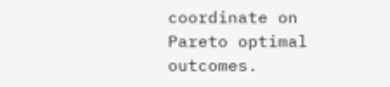coordinate on Pareto optimal outcomes.